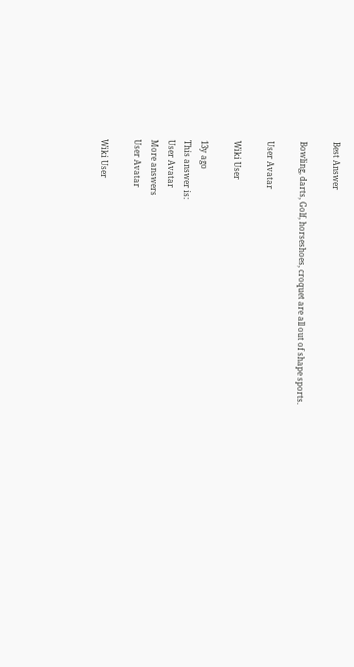Best Answer

Bowling, darts, Golf, horseshoes, croquet are all out of shape sports.

User Avatar

Wiki User

13y ago
This answer is:
User Avatar
More answers
User Avatar

Wiki User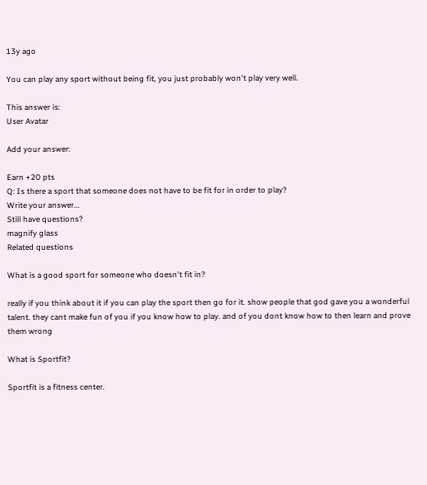13y ago

You can play any sport without being fit, you just probably won't play very well.

This answer is:
User Avatar

Add your answer:

Earn +20 pts
Q: Is there a sport that someone does not have to be fit for in order to play?
Write your answer...
Still have questions?
magnify glass
Related questions

What is a good sport for someone who doesn't fit in?

really if you think about it if you can play the sport then go for it. show people that god gave you a wonderful talent. they cant make fun of you if you know how to play. and of you dont know how to then learn and prove them wrong

What is Sportfit?

Sportfit is a fitness center.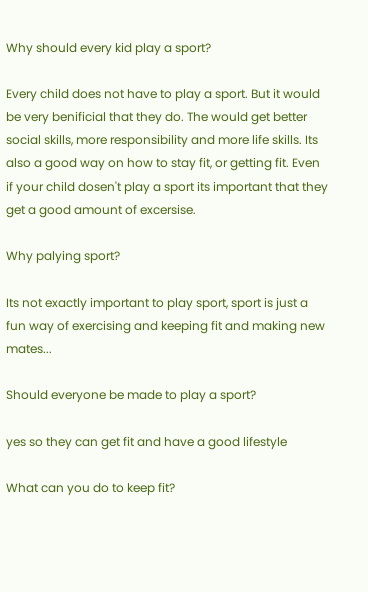Why should every kid play a sport?

Every child does not have to play a sport. But it would be very benificial that they do. The would get better social skills, more responsibility and more life skills. Its also a good way on how to stay fit, or getting fit. Even if your child dosen't play a sport its important that they get a good amount of excersise.

Why palying sport?

Its not exactly important to play sport, sport is just a fun way of exercising and keeping fit and making new mates...

Should everyone be made to play a sport?

yes so they can get fit and have a good lifestyle

What can you do to keep fit?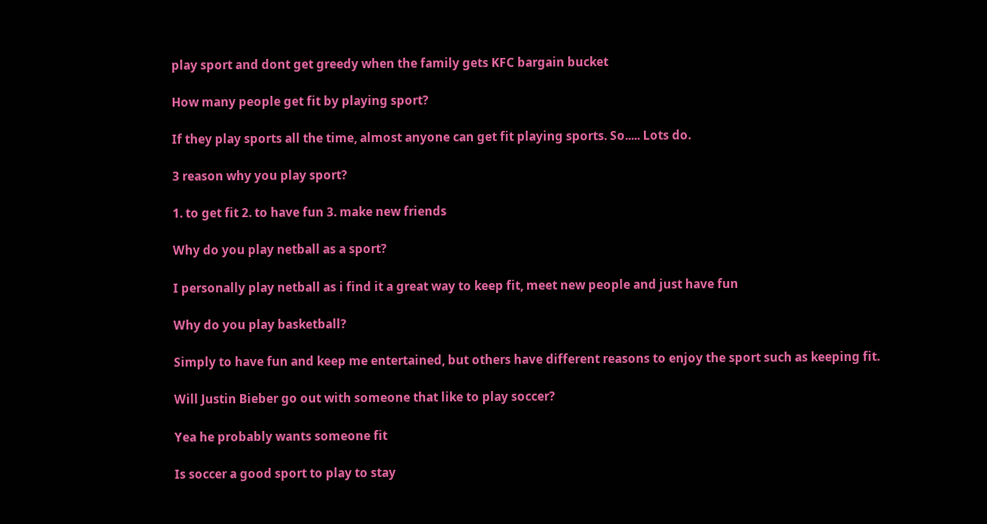play sport and dont get greedy when the family gets KFC bargain bucket

How many people get fit by playing sport?

If they play sports all the time, almost anyone can get fit playing sports. So..... Lots do.

3 reason why you play sport?

1. to get fit 2. to have fun 3. make new friends

Why do you play netball as a sport?

I personally play netball as i find it a great way to keep fit, meet new people and just have fun

Why do you play basketball?

Simply to have fun and keep me entertained, but others have different reasons to enjoy the sport such as keeping fit.

Will Justin Bieber go out with someone that like to play soccer?

Yea he probably wants someone fit

Is soccer a good sport to play to stay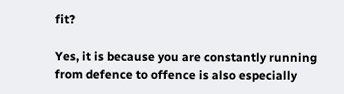fit?

Yes, it is because you are constantly running from defence to offence is also especially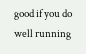good if you do well running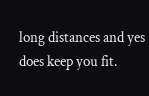long distances and yes does keep you fit.